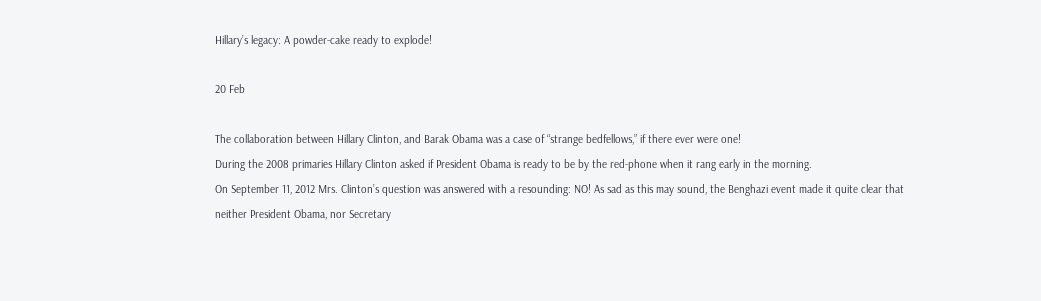Hillary’s legacy: A powder-cake ready to explode!

20 Feb

The collaboration between Hillary Clinton, and Barak Obama was a case of “strange bedfellows,” if there ever were one!
During the 2008 primaries Hillary Clinton asked if President Obama is ready to be by the red-phone when it rang early in the morning.
On September 11, 2012 Mrs. Clinton’s question was answered with a resounding: NO! As sad as this may sound, the Benghazi event made it quite clear that neither President Obama, nor Secretary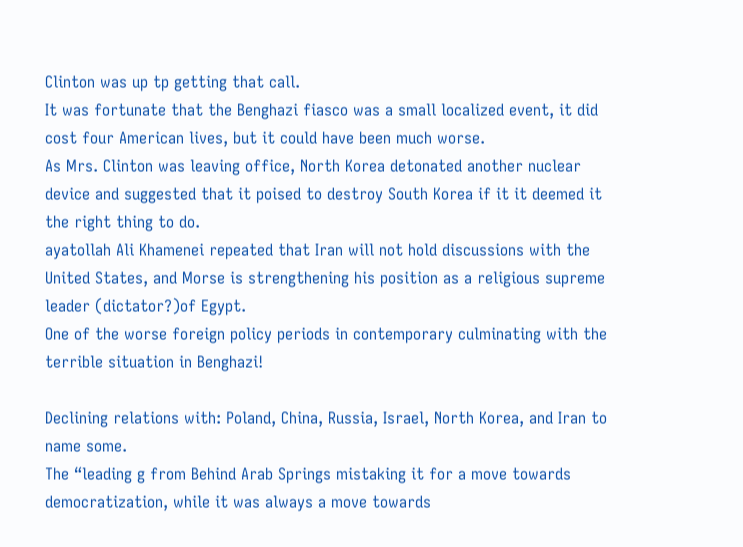Clinton was up tp getting that call.
It was fortunate that the Benghazi fiasco was a small localized event, it did cost four American lives, but it could have been much worse.
As Mrs. Clinton was leaving office, North Korea detonated another nuclear device and suggested that it poised to destroy South Korea if it it deemed it the right thing to do.
ayatollah Ali Khamenei repeated that Iran will not hold discussions with the United States, and Morse is strengthening his position as a religious supreme leader (dictator?)of Egypt.
One of the worse foreign policy periods in contemporary culminating with the terrible situation in Benghazi!

Declining relations with: Poland, China, Russia, Israel, North Korea, and Iran to name some.
The “leading g from Behind Arab Springs mistaking it for a move towards democratization, while it was always a move towards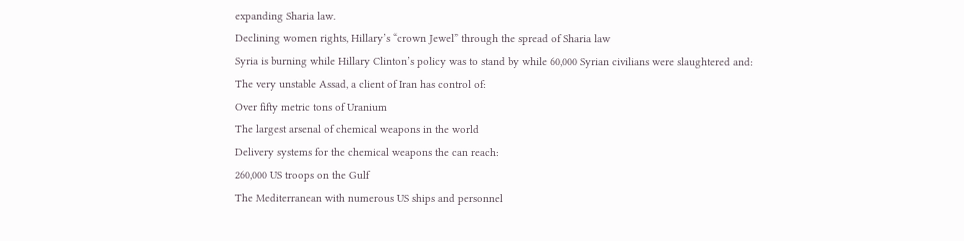expanding Sharia law.
Declining women rights, Hillary’s “crown Jewel” through the spread of Sharia law
Syria is burning while Hillary Clinton’s policy was to stand by while 60,000 Syrian civilians were slaughtered and:
The very unstable Assad, a client of Iran has control of:
Over fifty metric tons of Uranium
The largest arsenal of chemical weapons in the world
Delivery systems for the chemical weapons the can reach:
260,000 US troops on the Gulf
The Mediterranean with numerous US ships and personnel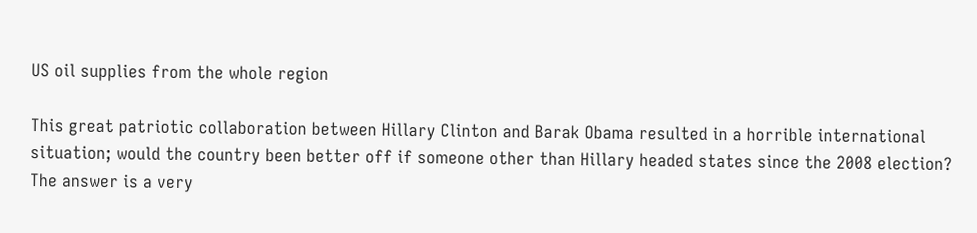US oil supplies from the whole region

This great patriotic collaboration between Hillary Clinton and Barak Obama resulted in a horrible international situation; would the country been better off if someone other than Hillary headed states since the 2008 election? The answer is a very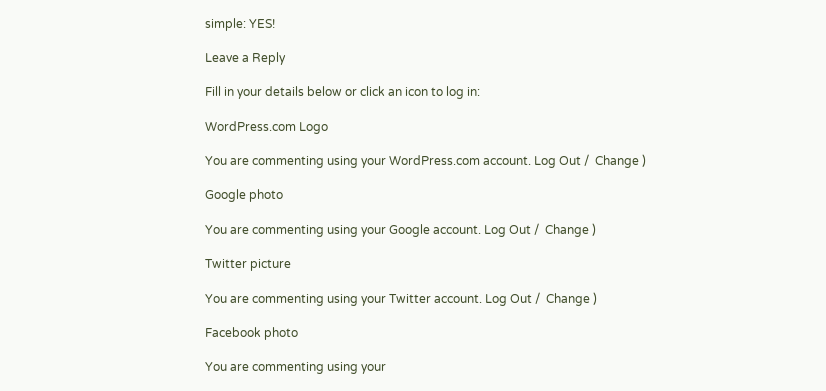simple: YES!

Leave a Reply

Fill in your details below or click an icon to log in:

WordPress.com Logo

You are commenting using your WordPress.com account. Log Out /  Change )

Google photo

You are commenting using your Google account. Log Out /  Change )

Twitter picture

You are commenting using your Twitter account. Log Out /  Change )

Facebook photo

You are commenting using your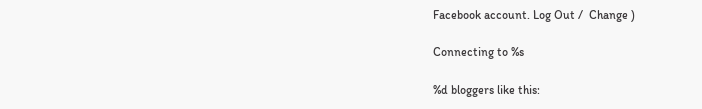Facebook account. Log Out /  Change )

Connecting to %s

%d bloggers like this: